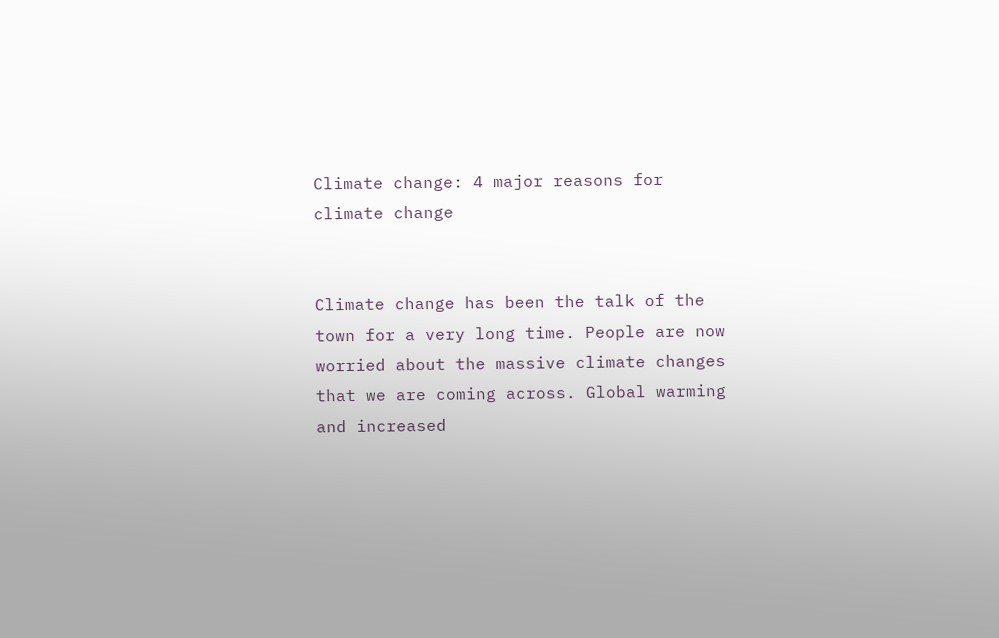Climate change: 4 major reasons for climate change


Climate change has been the talk of the town for a very long time. People are now worried about the massive climate changes that we are coming across. Global warming and increased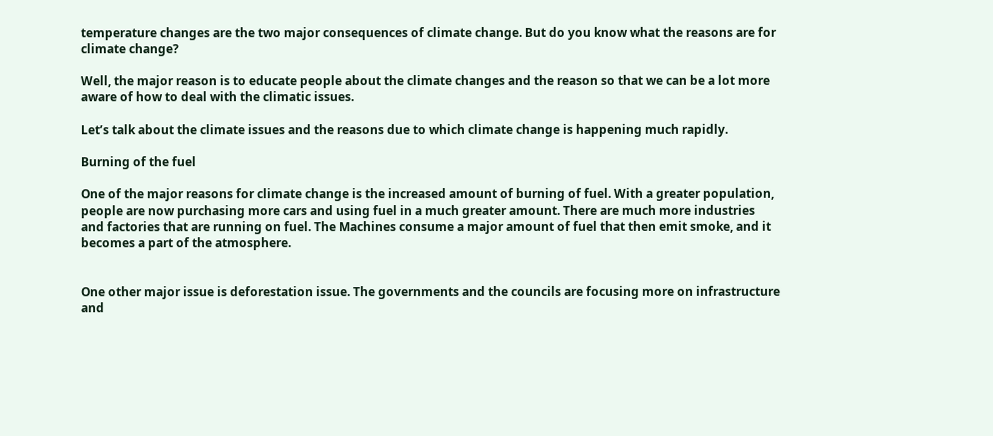temperature changes are the two major consequences of climate change. But do you know what the reasons are for climate change?

Well, the major reason is to educate people about the climate changes and the reason so that we can be a lot more aware of how to deal with the climatic issues.

Let’s talk about the climate issues and the reasons due to which climate change is happening much rapidly.

Burning of the fuel

One of the major reasons for climate change is the increased amount of burning of fuel. With a greater population, people are now purchasing more cars and using fuel in a much greater amount. There are much more industries and factories that are running on fuel. The Machines consume a major amount of fuel that then emit smoke, and it becomes a part of the atmosphere.


One other major issue is deforestation issue. The governments and the councils are focusing more on infrastructure and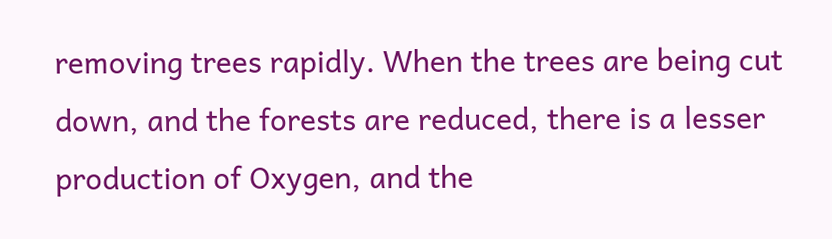removing trees rapidly. When the trees are being cut down, and the forests are reduced, there is a lesser production of Oxygen, and the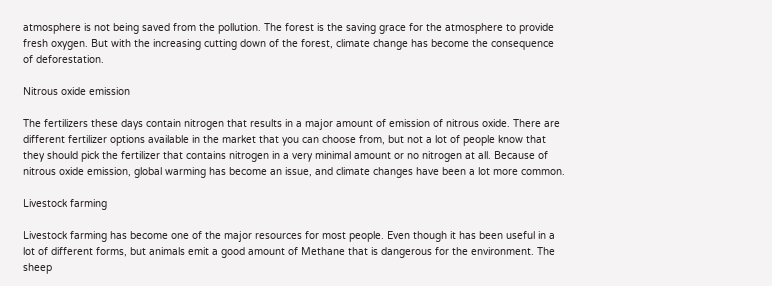atmosphere is not being saved from the pollution. The forest is the saving grace for the atmosphere to provide fresh oxygen. But with the increasing cutting down of the forest, climate change has become the consequence of deforestation.

Nitrous oxide emission

The fertilizers these days contain nitrogen that results in a major amount of emission of nitrous oxide. There are different fertilizer options available in the market that you can choose from, but not a lot of people know that they should pick the fertilizer that contains nitrogen in a very minimal amount or no nitrogen at all. Because of nitrous oxide emission, global warming has become an issue, and climate changes have been a lot more common.

Livestock farming

Livestock farming has become one of the major resources for most people. Even though it has been useful in a lot of different forms, but animals emit a good amount of Methane that is dangerous for the environment. The sheep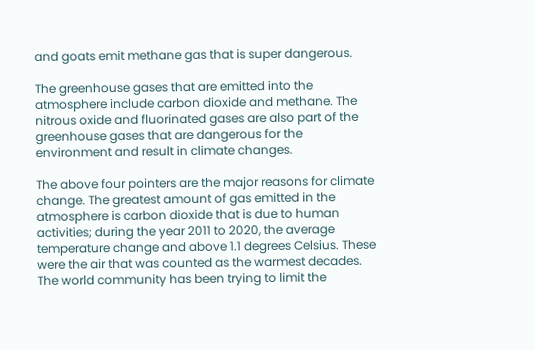and goats emit methane gas that is super dangerous.

The greenhouse gases that are emitted into the atmosphere include carbon dioxide and methane. The nitrous oxide and fluorinated gases are also part of the greenhouse gases that are dangerous for the environment and result in climate changes.

The above four pointers are the major reasons for climate change. The greatest amount of gas emitted in the atmosphere is carbon dioxide that is due to human activities; during the year 2011 to 2020, the average temperature change and above 1.1 degrees Celsius. These were the air that was counted as the warmest decades. The world community has been trying to limit the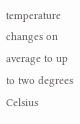temperature changes on average to up to two degrees Celsius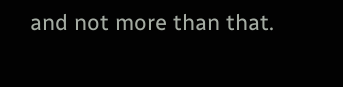and not more than that.